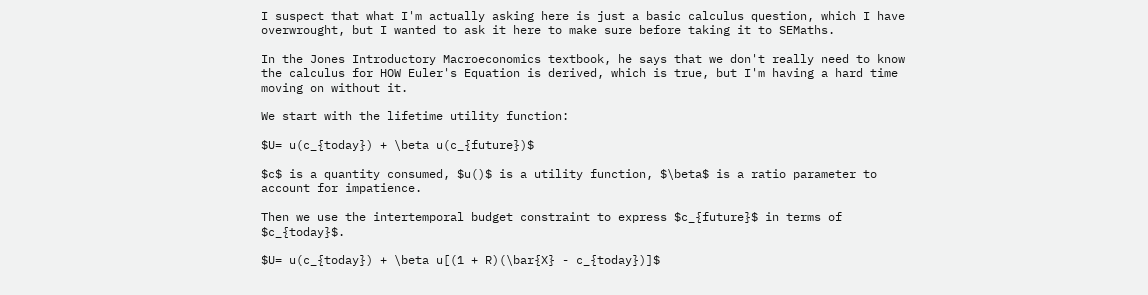I suspect that what I'm actually asking here is just a basic calculus question, which I have overwrought, but I wanted to ask it here to make sure before taking it to SEMaths.

In the Jones Introductory Macroeconomics textbook, he says that we don't really need to know the calculus for HOW Euler's Equation is derived, which is true, but I'm having a hard time moving on without it.

We start with the lifetime utility function:

$U= u(c_{today}) + \beta u(c_{future})$

$c$ is a quantity consumed, $u()$ is a utility function, $\beta$ is a ratio parameter to account for impatience.

Then we use the intertemporal budget constraint to express $c_{future}$ in terms of $c_{today}$.

$U= u(c_{today}) + \beta u[(1 + R)(\bar{X} - c_{today})]$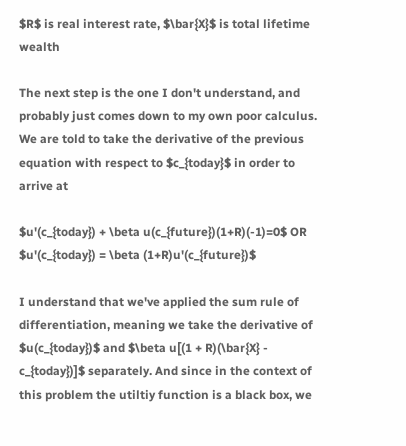$R$ is real interest rate, $\bar{X}$ is total lifetime wealth

The next step is the one I don't understand, and probably just comes down to my own poor calculus. We are told to take the derivative of the previous equation with respect to $c_{today}$ in order to arrive at

$u'(c_{today}) + \beta u(c_{future})(1+R)(-1)=0$ OR $u'(c_{today}) = \beta (1+R)u'(c_{future})$

I understand that we've applied the sum rule of differentiation, meaning we take the derivative of $u(c_{today})$ and $\beta u[(1 + R)(\bar{X} - c_{today})]$ separately. And since in the context of this problem the utiltiy function is a black box, we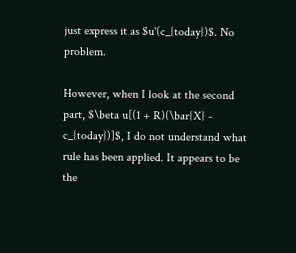just express it as $u'(c_{today})$. No problem.

However, when I look at the second part, $\beta u[(1 + R)(\bar{X} - c_{today})]$, I do not understand what rule has been applied. It appears to be the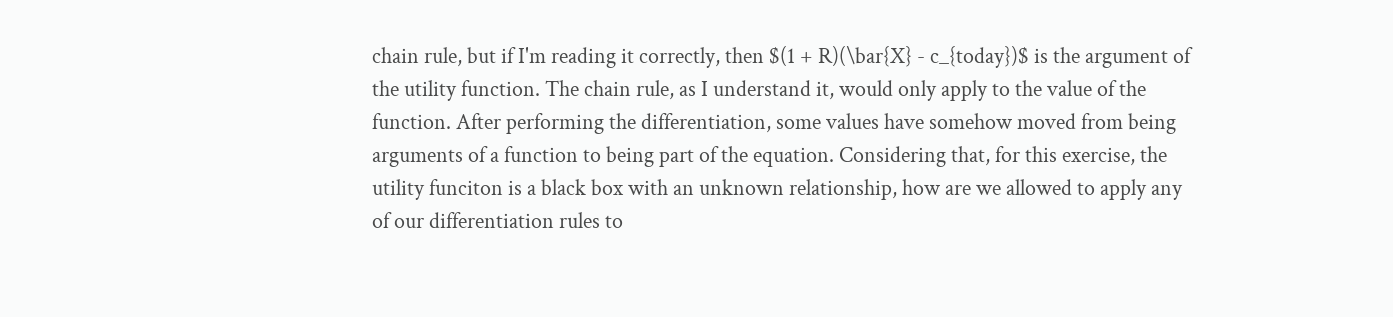chain rule, but if I'm reading it correctly, then $(1 + R)(\bar{X} - c_{today})$ is the argument of the utility function. The chain rule, as I understand it, would only apply to the value of the function. After performing the differentiation, some values have somehow moved from being arguments of a function to being part of the equation. Considering that, for this exercise, the utility funciton is a black box with an unknown relationship, how are we allowed to apply any of our differentiation rules to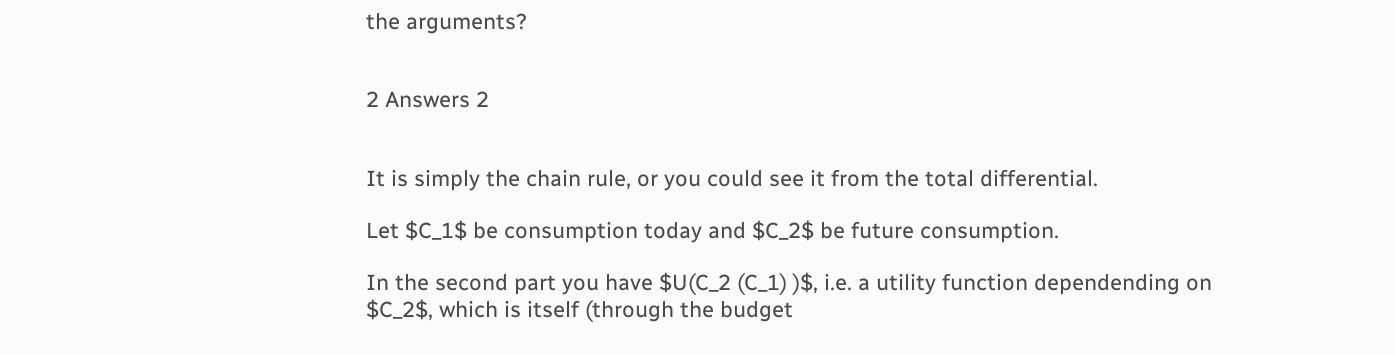the arguments?


2 Answers 2


It is simply the chain rule, or you could see it from the total differential.

Let $C_1$ be consumption today and $C_2$ be future consumption.

In the second part you have $U(C_2 (C_1) )$, i.e. a utility function dependending on $C_2$, which is itself (through the budget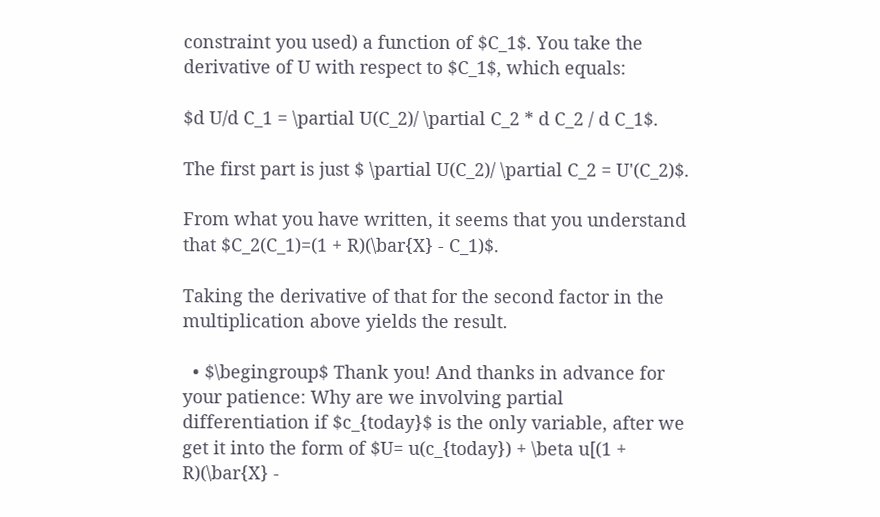constraint you used) a function of $C_1$. You take the derivative of U with respect to $C_1$, which equals:

$d U/d C_1 = \partial U(C_2)/ \partial C_2 * d C_2 / d C_1$.

The first part is just $ \partial U(C_2)/ \partial C_2 = U'(C_2)$.

From what you have written, it seems that you understand that $C_2(C_1)=(1 + R)(\bar{X} - C_1)$.

Taking the derivative of that for the second factor in the multiplication above yields the result.

  • $\begingroup$ Thank you! And thanks in advance for your patience: Why are we involving partial differentiation if $c_{today}$ is the only variable, after we get it into the form of $U= u(c_{today}) + \beta u[(1 + R)(\bar{X} -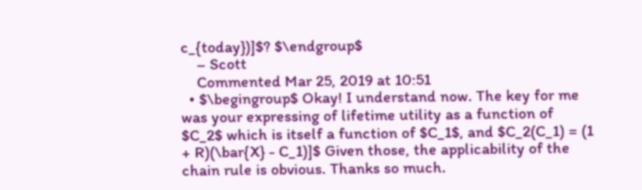c_{today})]$? $\endgroup$
    – Scott
    Commented Mar 25, 2019 at 10:51
  • $\begingroup$ Okay! I understand now. The key for me was your expressing of lifetime utility as a function of $C_2$ which is itself a function of $C_1$, and $C_2(C_1) = (1 + R)(\bar{X} - C_1)]$ Given those, the applicability of the chain rule is obvious. Thanks so much.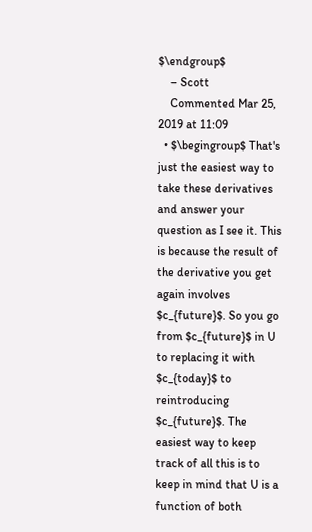$\endgroup$
    – Scott
    Commented Mar 25, 2019 at 11:09
  • $\begingroup$ That's just the easiest way to take these derivatives and answer your question as I see it. This is because the result of the derivative you get again involves $c_{future}$. So you go from $c_{future}$ in U to replacing it with $c_{today}$ to reintroducing $c_{future}$. The easiest way to keep track of all this is to keep in mind that U is a function of both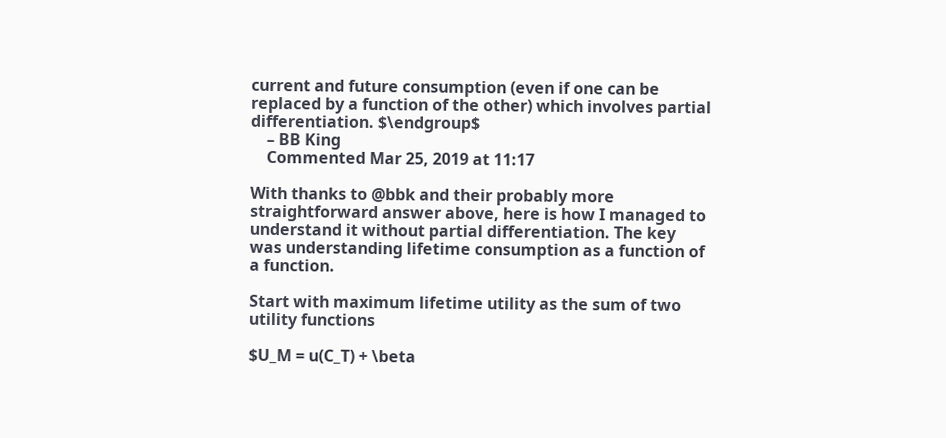current and future consumption (even if one can be replaced by a function of the other) which involves partial differentiation. $\endgroup$
    – BB King
    Commented Mar 25, 2019 at 11:17

With thanks to @bbk and their probably more straightforward answer above, here is how I managed to understand it without partial differentiation. The key was understanding lifetime consumption as a function of a function.

Start with maximum lifetime utility as the sum of two utility functions

$U_M = u(C_T) + \beta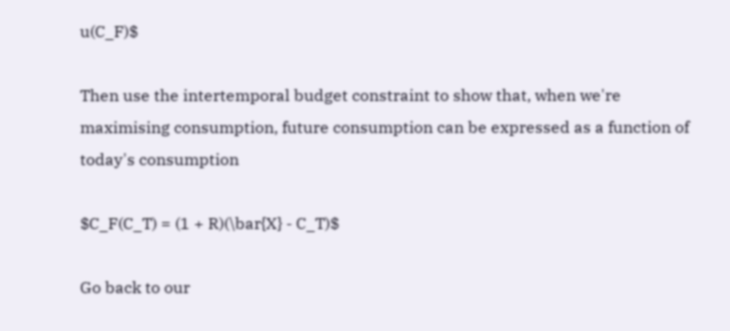u(C_F)$

Then use the intertemporal budget constraint to show that, when we're maximising consumption, future consumption can be expressed as a function of today's consumption

$C_F(C_T) = (1 + R)(\bar{X} - C_T)$

Go back to our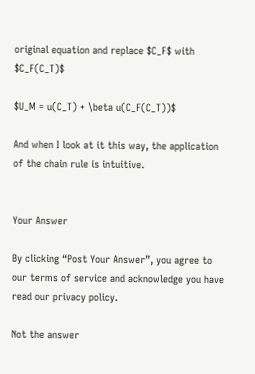original equation and replace $C_F$ with $C_F(C_T)$

$U_M = u(C_T) + \beta u(C_F(C_T))$

And when I look at it this way, the application of the chain rule is intuitive.


Your Answer

By clicking “Post Your Answer”, you agree to our terms of service and acknowledge you have read our privacy policy.

Not the answer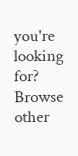you're looking for? Browse other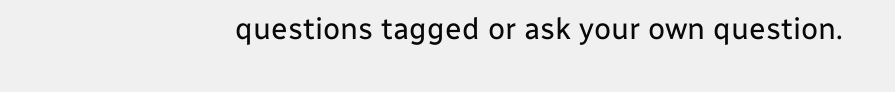questions tagged or ask your own question.